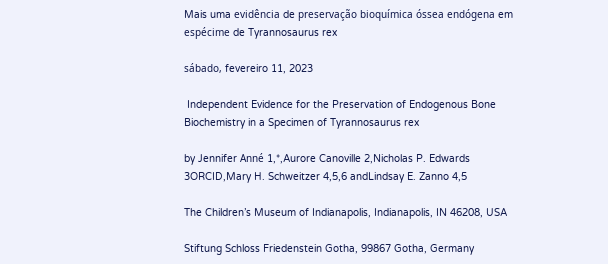Mais uma evidência de preservação bioquímica óssea endógena em espécime de Tyrannosaurus rex

sábado, fevereiro 11, 2023

 Independent Evidence for the Preservation of Endogenous Bone Biochemistry in a Specimen of Tyrannosaurus rex

by Jennifer Anné 1,*,Aurore Canoville 2,Nicholas P. Edwards 3ORCID,Mary H. Schweitzer 4,5,6 andLindsay E. Zanno 4,5

The Children’s Museum of Indianapolis, Indianapolis, IN 46208, USA

Stiftung Schloss Friedenstein Gotha, 99867 Gotha, Germany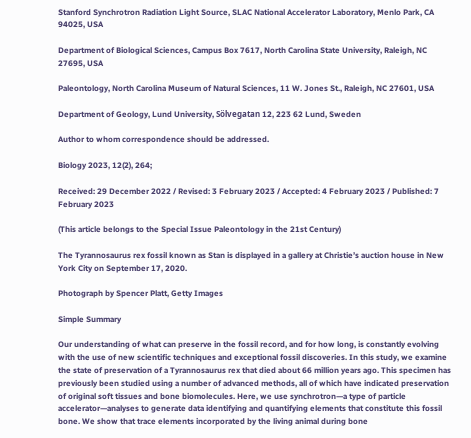Stanford Synchrotron Radiation Light Source, SLAC National Accelerator Laboratory, Menlo Park, CA 94025, USA

Department of Biological Sciences, Campus Box 7617, North Carolina State University, Raleigh, NC 27695, USA

Paleontology, North Carolina Museum of Natural Sciences, 11 W. Jones St., Raleigh, NC 27601, USA

Department of Geology, Lund University, Sölvegatan 12, 223 62 Lund, Sweden

Author to whom correspondence should be addressed.

Biology 2023, 12(2), 264;

Received: 29 December 2022 / Revised: 3 February 2023 / Accepted: 4 February 2023 / Published: 7 February 2023

(This article belongs to the Special Issue Paleontology in the 21st Century)

The Tyrannosaurus rex fossil known as Stan is displayed in a gallery at Christie’s auction house in New York City on September 17, 2020.

Photograph by Spencer Platt, Getty Images

Simple Summary

Our understanding of what can preserve in the fossil record, and for how long, is constantly evolving with the use of new scientific techniques and exceptional fossil discoveries. In this study, we examine the state of preservation of a Tyrannosaurus rex that died about 66 million years ago. This specimen has previously been studied using a number of advanced methods, all of which have indicated preservation of original soft tissues and bone biomolecules. Here, we use synchrotron—a type of particle accelerator—analyses to generate data identifying and quantifying elements that constitute this fossil bone. We show that trace elements incorporated by the living animal during bone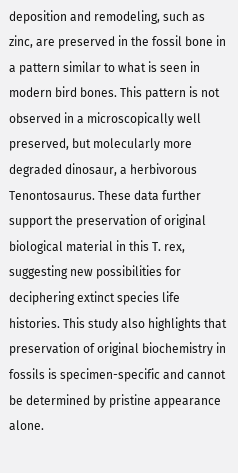deposition and remodeling, such as zinc, are preserved in the fossil bone in a pattern similar to what is seen in modern bird bones. This pattern is not observed in a microscopically well preserved, but molecularly more degraded dinosaur, a herbivorous Tenontosaurus. These data further support the preservation of original biological material in this T. rex, suggesting new possibilities for deciphering extinct species life histories. This study also highlights that preservation of original biochemistry in fossils is specimen-specific and cannot be determined by pristine appearance alone.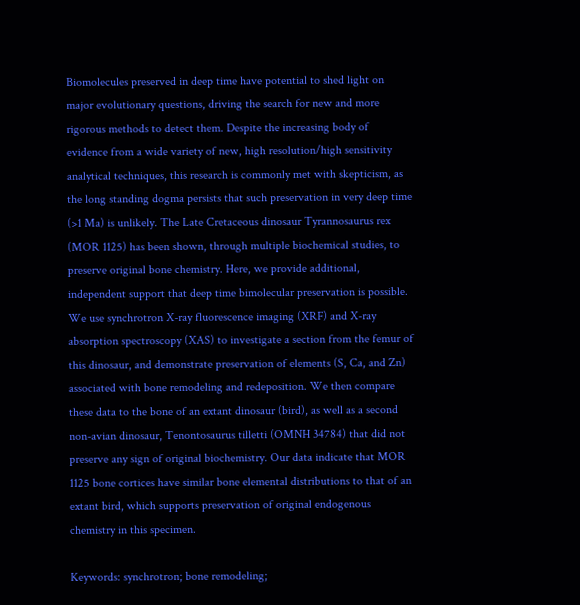Biomolecules preserved in deep time have potential to shed light on major evolutionary questions, driving the search for new and more rigorous methods to detect them. Despite the increasing body of evidence from a wide variety of new, high resolution/high sensitivity analytical techniques, this research is commonly met with skepticism, as the long standing dogma persists that such preservation in very deep time (>1 Ma) is unlikely. The Late Cretaceous dinosaur Tyrannosaurus rex (MOR 1125) has been shown, through multiple biochemical studies, to preserve original bone chemistry. Here, we provide additional, independent support that deep time bimolecular preservation is possible. We use synchrotron X-ray fluorescence imaging (XRF) and X-ray absorption spectroscopy (XAS) to investigate a section from the femur of this dinosaur, and demonstrate preservation of elements (S, Ca, and Zn) associated with bone remodeling and redeposition. We then compare these data to the bone of an extant dinosaur (bird), as well as a second non-avian dinosaur, Tenontosaurus tilletti (OMNH 34784) that did not preserve any sign of original biochemistry. Our data indicate that MOR 1125 bone cortices have similar bone elemental distributions to that of an extant bird, which supports preservation of original endogenous chemistry in this specimen.

Keywords: synchrotron; bone remodeling;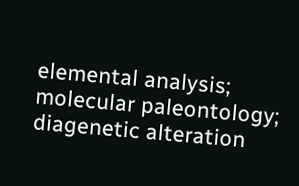elemental analysis; molecular paleontology; diagenetic alteration